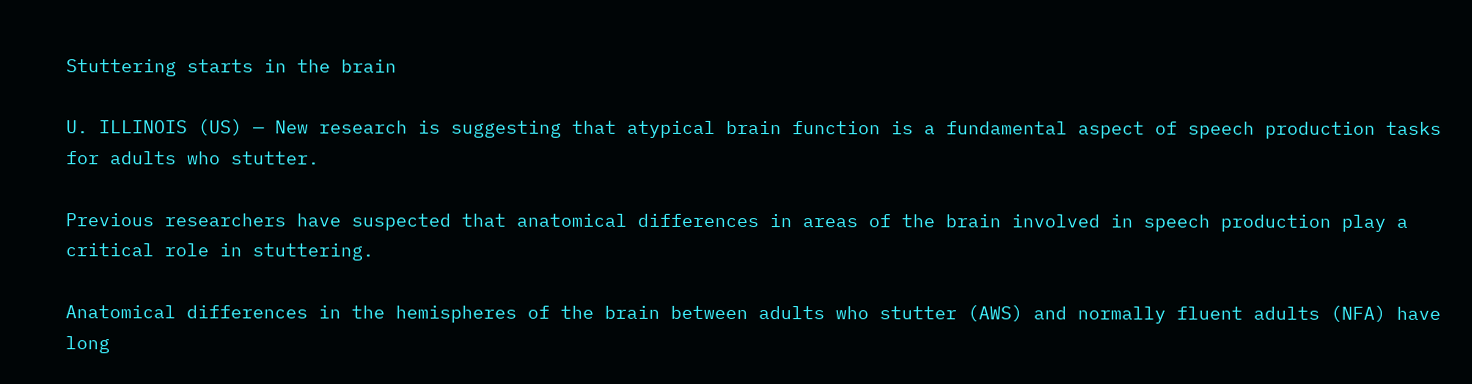Stuttering starts in the brain

U. ILLINOIS (US) — New research is suggesting that atypical brain function is a fundamental aspect of speech production tasks for adults who stutter.

Previous researchers have suspected that anatomical differences in areas of the brain involved in speech production play a critical role in stuttering.

Anatomical differences in the hemispheres of the brain between adults who stutter (AWS) and normally fluent adults (NFA) have long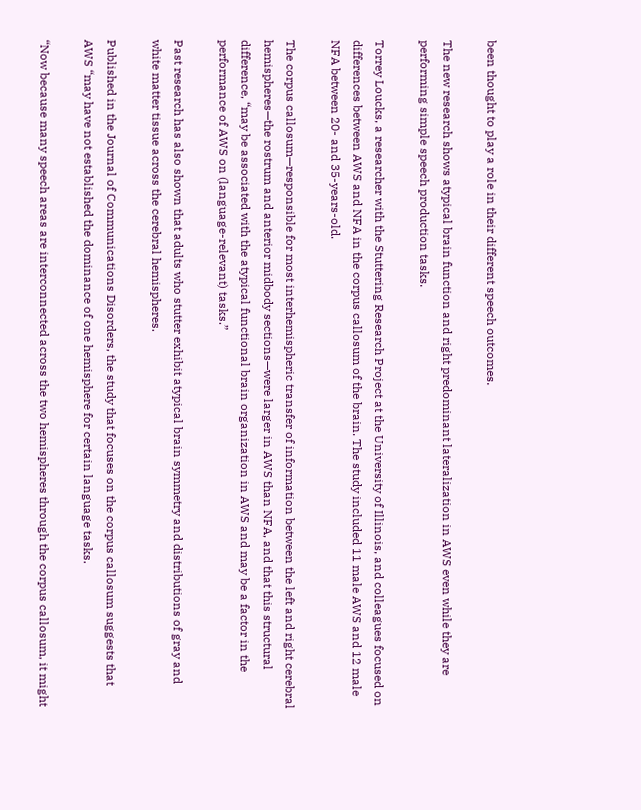been thought to play a role in their different speech outcomes.

The new research shows atypical brain function and right predominant lateralization in AWS even while they are performing simple speech production tasks.

Torrey Loucks, a researcher with the Stuttering Research Project at the University of Illinois, and colleagues focused on differences between AWS and NFA in the corpus callosum of the brain. The study included 11 male AWS and 12 male NFA between 20- and 35-years-old.

The corpus callosum—responsible for most interhemispheric transfer of information between the left and right cerebral hemispheres—the rostrum and anterior midbody sections—were larger in AWS than NFA, and that this structural difference, “may be associated with the atypical functional brain organization in AWS and may be a factor in the performance of AWS on (language-relevant) tasks.”

Past research has also shown that adults who stutter exhibit atypical brain symmetry and distributions of gray and white matter tissue across the cerebral hemispheres.

Published in the Journal of Communications Disorders, the study that focuses on the corpus callosum suggests that AWS “may have not established the dominance of one hemisphere for certain language tasks.

“Now because many speech areas are interconnected across the two hemispheres through the corpus callosum, it might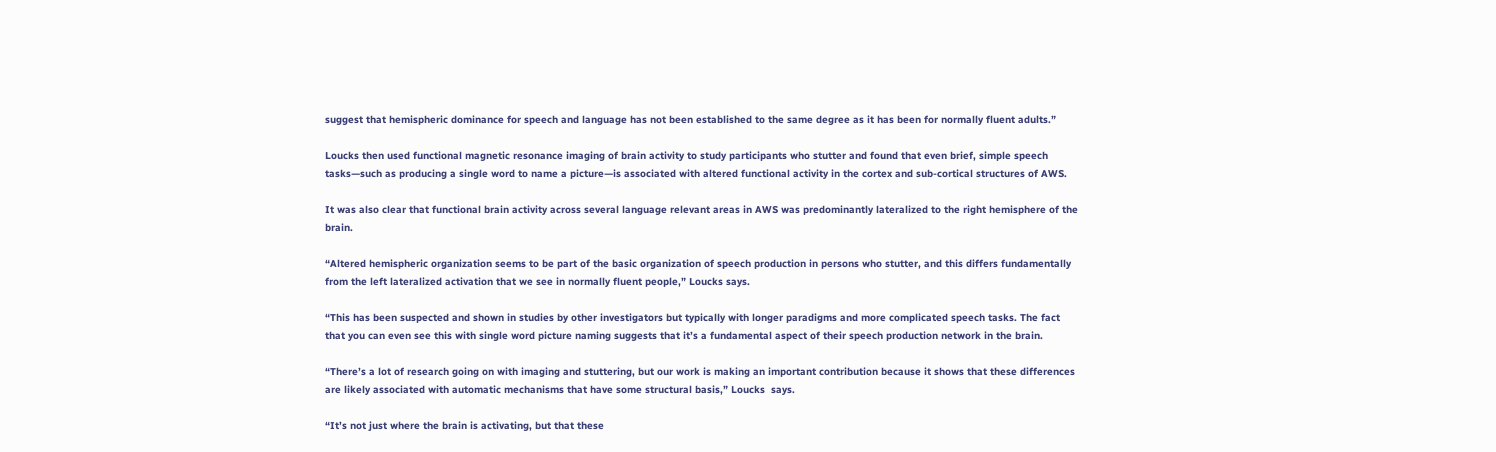suggest that hemispheric dominance for speech and language has not been established to the same degree as it has been for normally fluent adults.”

Loucks then used functional magnetic resonance imaging of brain activity to study participants who stutter and found that even brief, simple speech tasks—such as producing a single word to name a picture—is associated with altered functional activity in the cortex and sub-cortical structures of AWS.

It was also clear that functional brain activity across several language relevant areas in AWS was predominantly lateralized to the right hemisphere of the brain.

“Altered hemispheric organization seems to be part of the basic organization of speech production in persons who stutter, and this differs fundamentally from the left lateralized activation that we see in normally fluent people,” Loucks says.

“This has been suspected and shown in studies by other investigators but typically with longer paradigms and more complicated speech tasks. The fact that you can even see this with single word picture naming suggests that it’s a fundamental aspect of their speech production network in the brain.

“There’s a lot of research going on with imaging and stuttering, but our work is making an important contribution because it shows that these differences are likely associated with automatic mechanisms that have some structural basis,” Loucks  says.

“It’s not just where the brain is activating, but that these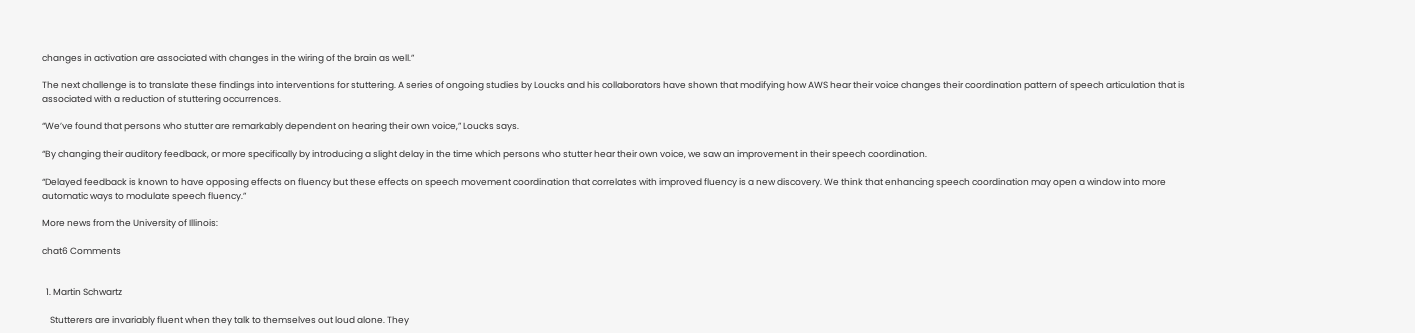changes in activation are associated with changes in the wiring of the brain as well.”

The next challenge is to translate these findings into interventions for stuttering. A series of ongoing studies by Loucks and his collaborators have shown that modifying how AWS hear their voice changes their coordination pattern of speech articulation that is associated with a reduction of stuttering occurrences.

“We’ve found that persons who stutter are remarkably dependent on hearing their own voice,” Loucks says.

“By changing their auditory feedback, or more specifically by introducing a slight delay in the time which persons who stutter hear their own voice, we saw an improvement in their speech coordination.

“Delayed feedback is known to have opposing effects on fluency but these effects on speech movement coordination that correlates with improved fluency is a new discovery. We think that enhancing speech coordination may open a window into more automatic ways to modulate speech fluency.”

More news from the University of Illinois:

chat6 Comments


  1. Martin Schwartz

    Stutterers are invariably fluent when they talk to themselves out loud alone. They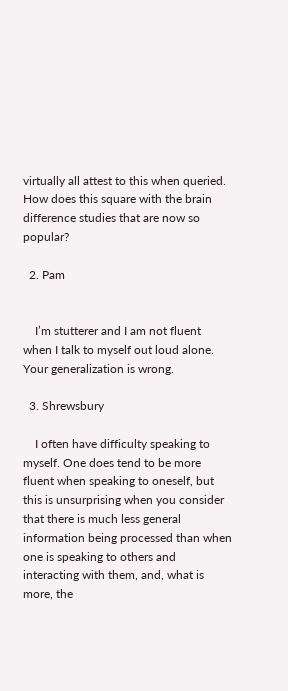virtually all attest to this when queried. How does this square with the brain difference studies that are now so popular?

  2. Pam


    I’m stutterer and I am not fluent when I talk to myself out loud alone. Your generalization is wrong.

  3. Shrewsbury

    I often have difficulty speaking to myself. One does tend to be more fluent when speaking to oneself, but this is unsurprising when you consider that there is much less general information being processed than when one is speaking to others and interacting with them, and, what is more, the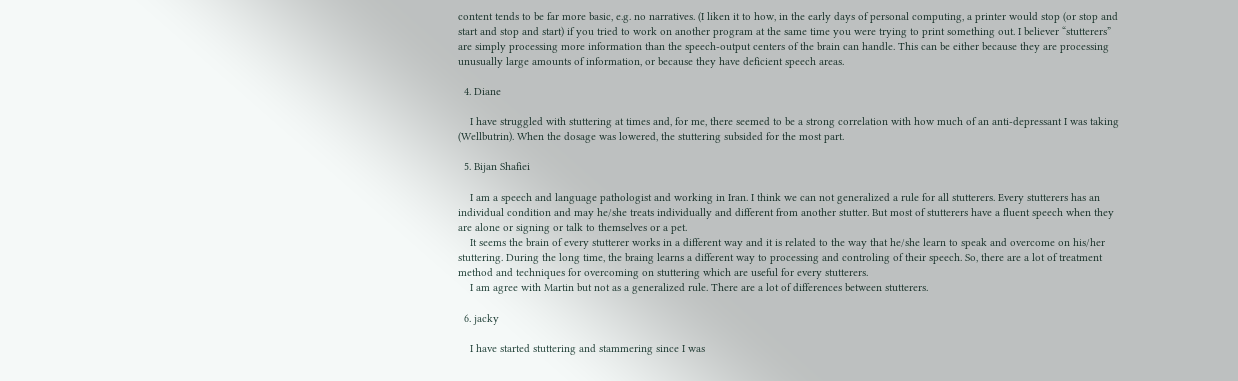content tends to be far more basic, e.g. no narratives. (I liken it to how, in the early days of personal computing, a printer would stop (or stop and start and stop and start) if you tried to work on another program at the same time you were trying to print something out. I believer “stutterers” are simply processing more information than the speech-output centers of the brain can handle. This can be either because they are processing unusually large amounts of information, or because they have deficient speech areas.

  4. Diane

    I have struggled with stuttering at times and, for me, there seemed to be a strong correlation with how much of an anti-depressant I was taking (Wellbutrin). When the dosage was lowered, the stuttering subsided for the most part.

  5. Bijan Shafiei

    I am a speech and language pathologist and working in Iran. I think we can not generalized a rule for all stutterers. Every stutterers has an individual condition and may he/she treats individually and different from another stutter. But most of stutterers have a fluent speech when they are alone or signing or talk to themselves or a pet.
    It seems the brain of every stutterer works in a different way and it is related to the way that he/she learn to speak and overcome on his/her stuttering. During the long time, the braing learns a different way to processing and controling of their speech. So, there are a lot of treatment method and techniques for overcoming on stuttering which are useful for every stutterers.
    I am agree with Martin but not as a generalized rule. There are a lot of differences between stutterers.

  6. jacky

    I have started stuttering and stammering since I was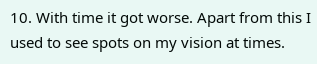10. With time it got worse. Apart from this I used to see spots on my vision at times.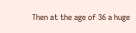Then at the age of 36 a huge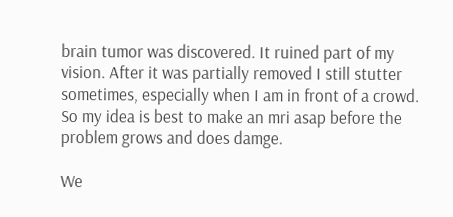brain tumor was discovered. It ruined part of my vision. After it was partially removed I still stutter sometimes, especially when I am in front of a crowd. So my idea is best to make an mri asap before the problem grows and does damge.

We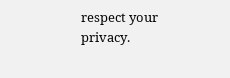respect your privacy.